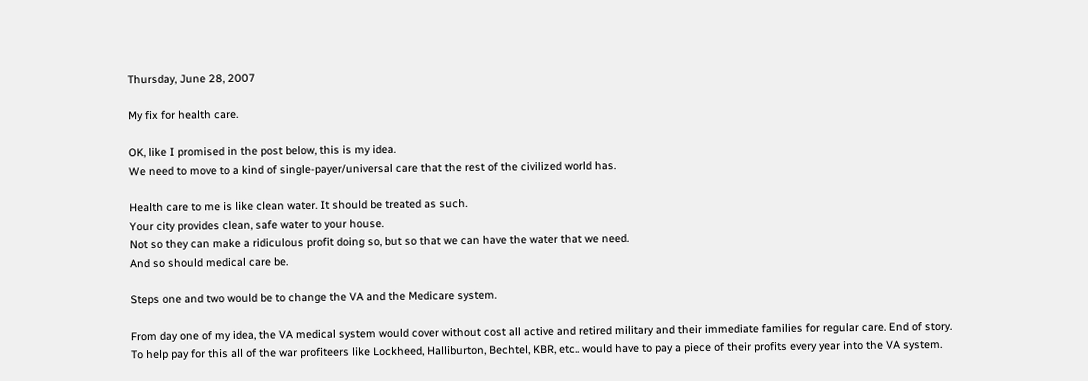Thursday, June 28, 2007

My fix for health care.

OK, like I promised in the post below, this is my idea.
We need to move to a kind of single-payer/universal care that the rest of the civilized world has.

Health care to me is like clean water. It should be treated as such.
Your city provides clean, safe water to your house.
Not so they can make a ridiculous profit doing so, but so that we can have the water that we need.
And so should medical care be.

Steps one and two would be to change the VA and the Medicare system.

From day one of my idea, the VA medical system would cover without cost all active and retired military and their immediate families for regular care. End of story.
To help pay for this all of the war profiteers like Lockheed, Halliburton, Bechtel, KBR, etc.. would have to pay a piece of their profits every year into the VA system.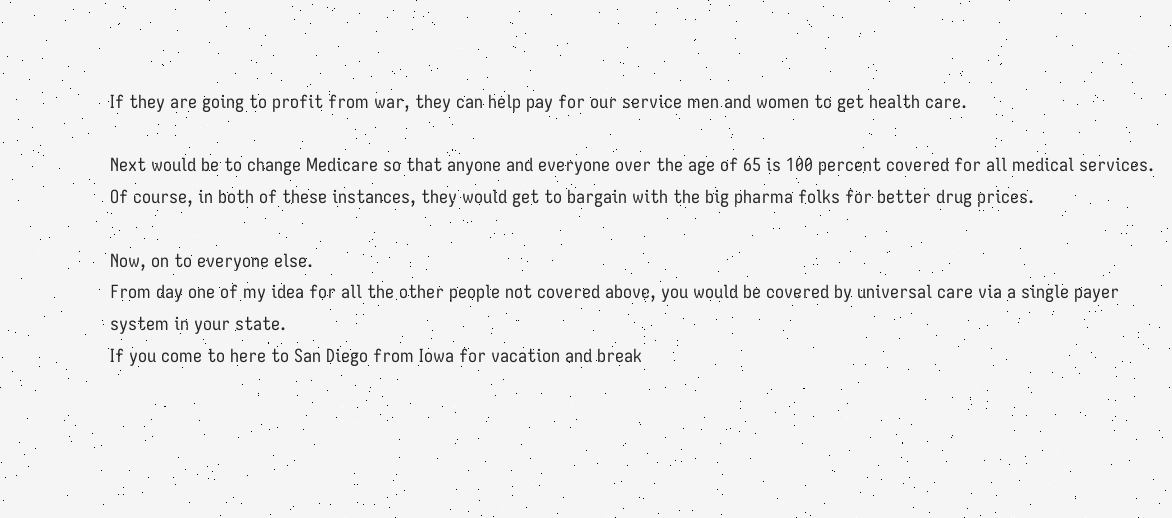If they are going to profit from war, they can help pay for our service men and women to get health care.

Next would be to change Medicare so that anyone and everyone over the age of 65 is 100 percent covered for all medical services.
Of course, in both of these instances, they would get to bargain with the big pharma folks for better drug prices.

Now, on to everyone else.
From day one of my idea for all the other people not covered above, you would be covered by universal care via a single payer system in your state.
If you come to here to San Diego from Iowa for vacation and break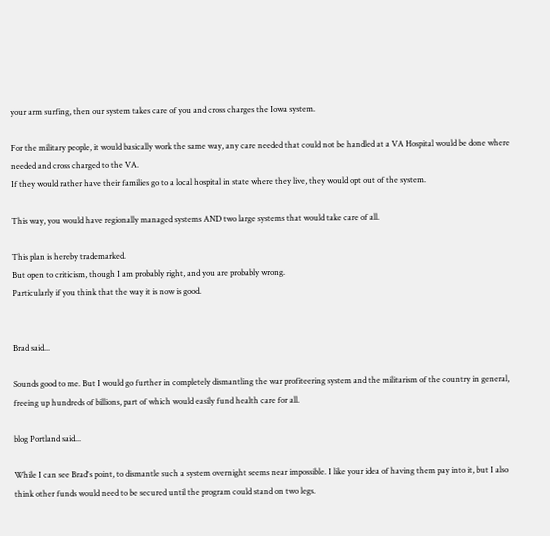your arm surfing, then our system takes care of you and cross charges the Iowa system.

For the military people, it would basically work the same way, any care needed that could not be handled at a VA Hospital would be done where needed and cross charged to the VA.
If they would rather have their families go to a local hospital in state where they live, they would opt out of the system.

This way, you would have regionally managed systems AND two large systems that would take care of all.

This plan is hereby trademarked.
But open to criticism, though I am probably right, and you are probably wrong.
Particularly if you think that the way it is now is good.


Brad said...

Sounds good to me. But I would go further in completely dismantling the war profiteering system and the militarism of the country in general, freeing up hundreds of billions, part of which would easily fund health care for all.

blog Portland said...

While I can see Brad's point, to dismantle such a system overnight seems near impossible. I like your idea of having them pay into it, but I also think other funds would need to be secured until the program could stand on two legs.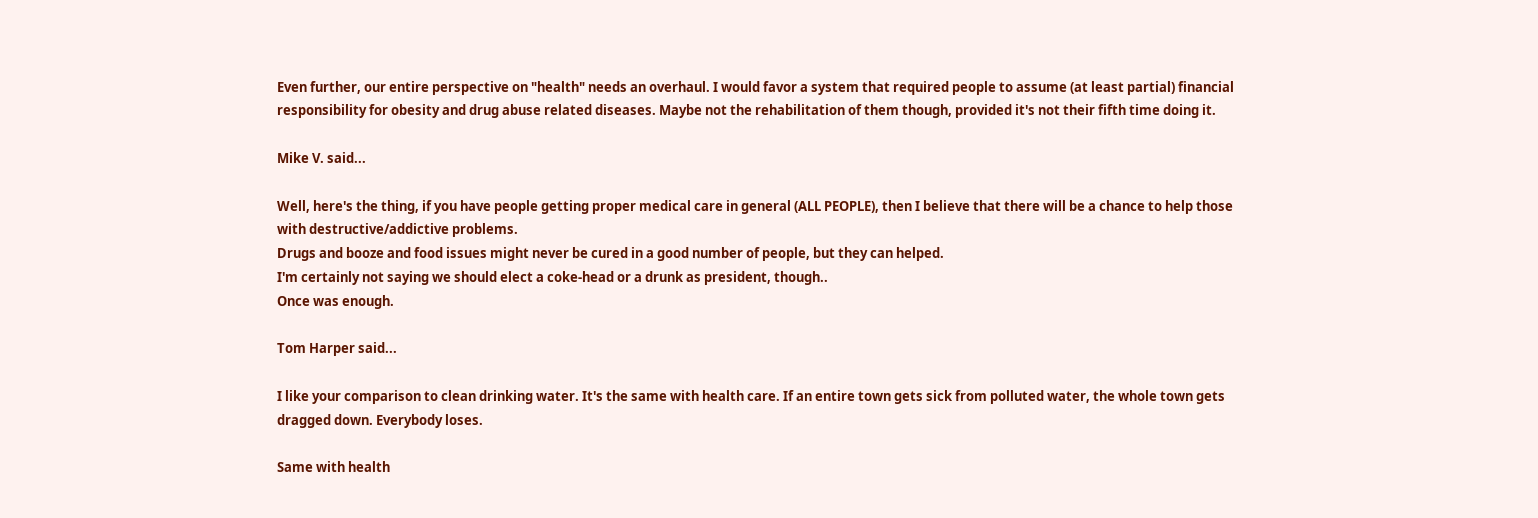Even further, our entire perspective on "health" needs an overhaul. I would favor a system that required people to assume (at least partial) financial responsibility for obesity and drug abuse related diseases. Maybe not the rehabilitation of them though, provided it's not their fifth time doing it.

Mike V. said...

Well, here's the thing, if you have people getting proper medical care in general (ALL PEOPLE), then I believe that there will be a chance to help those with destructive/addictive problems.
Drugs and booze and food issues might never be cured in a good number of people, but they can helped.
I'm certainly not saying we should elect a coke-head or a drunk as president, though..
Once was enough.

Tom Harper said...

I like your comparison to clean drinking water. It's the same with health care. If an entire town gets sick from polluted water, the whole town gets dragged down. Everybody loses.

Same with health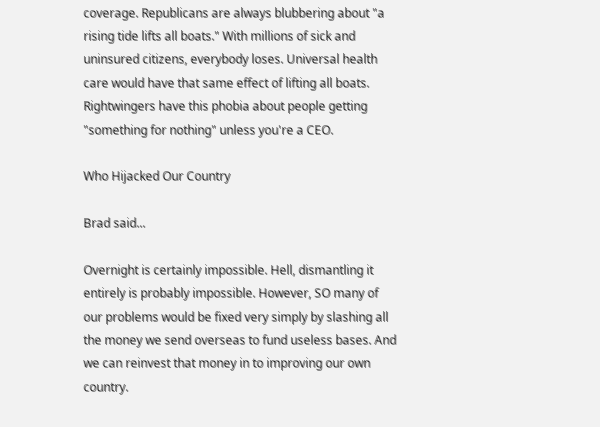coverage. Republicans are always blubbering about "a rising tide lifts all boats." With millions of sick and uninsured citizens, everybody loses. Universal health care would have that same effect of lifting all boats. Rightwingers have this phobia about people getting "something for nothing" unless you're a CEO.

Who Hijacked Our Country

Brad said...

Overnight is certainly impossible. Hell, dismantling it entirely is probably impossible. However, SO many of our problems would be fixed very simply by slashing all the money we send overseas to fund useless bases. And we can reinvest that money in to improving our own country.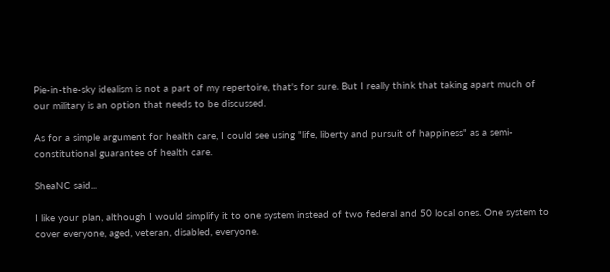Pie-in-the-sky idealism is not a part of my repertoire, that's for sure. But I really think that taking apart much of our military is an option that needs to be discussed.

As for a simple argument for health care, I could see using "life, liberty and pursuit of happiness" as a semi-constitutional guarantee of health care.

SheaNC said...

I like your plan, although I would simplify it to one system instead of two federal and 50 local ones. One system to cover everyone, aged, veteran, disabled, everyone.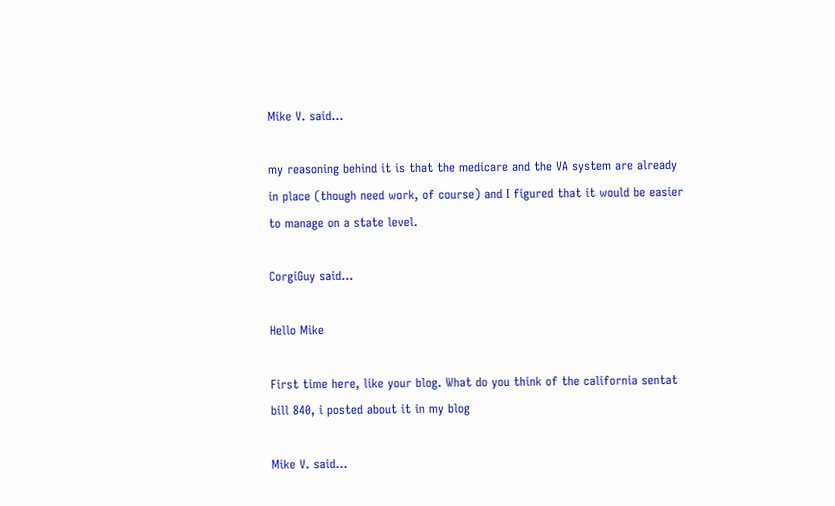Mike V. said...

my reasoning behind it is that the medicare and the VA system are already in place (though need work, of course) and I figured that it would be easier to manage on a state level.

CorgiGuy said...

Hello Mike

First time here, like your blog. What do you think of the california sentat bill 840, i posted about it in my blog

Mike V. said...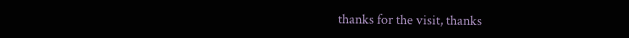thanks for the visit, thanks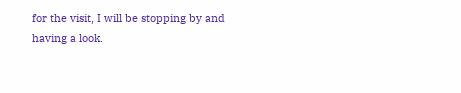for the visit, I will be stopping by and having a look.